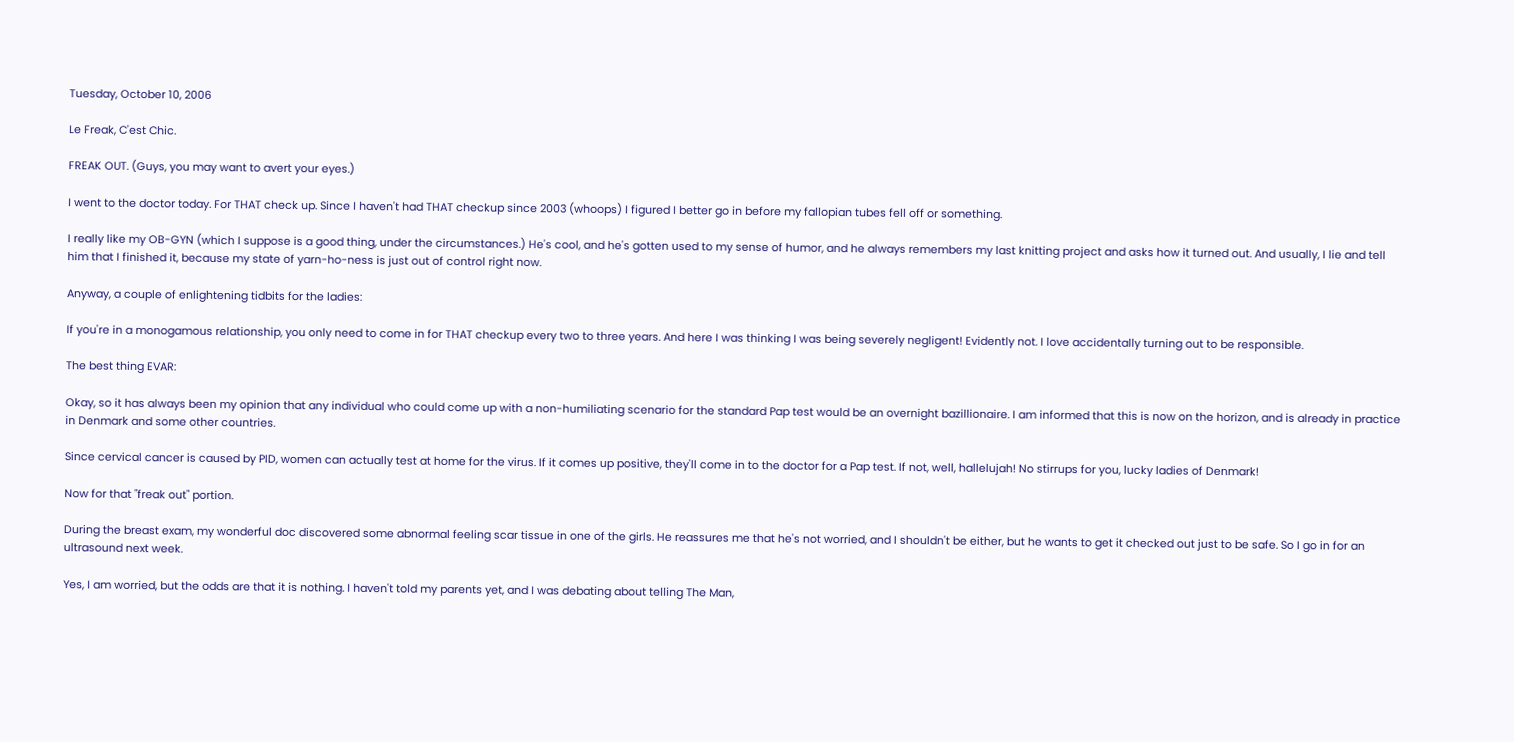Tuesday, October 10, 2006

Le Freak, C'est Chic.

FREAK OUT. (Guys, you may want to avert your eyes.)

I went to the doctor today. For THAT check up. Since I haven't had THAT checkup since 2003 (whoops) I figured I better go in before my fallopian tubes fell off or something.

I really like my OB-GYN (which I suppose is a good thing, under the circumstances.) He's cool, and he's gotten used to my sense of humor, and he always remembers my last knitting project and asks how it turned out. And usually, I lie and tell him that I finished it, because my state of yarn-ho-ness is just out of control right now.

Anyway, a couple of enlightening tidbits for the ladies:

If you're in a monogamous relationship, you only need to come in for THAT checkup every two to three years. And here I was thinking I was being severely negligent! Evidently not. I love accidentally turning out to be responsible.

The best thing EVAR:

Okay, so it has always been my opinion that any individual who could come up with a non-humiliating scenario for the standard Pap test would be an overnight bazillionaire. I am informed that this is now on the horizon, and is already in practice in Denmark and some other countries.

Since cervical cancer is caused by PID, women can actually test at home for the virus. If it comes up positive, they'll come in to the doctor for a Pap test. If not, well, hallelujah! No stirrups for you, lucky ladies of Denmark!

Now for that "freak out" portion.

During the breast exam, my wonderful doc discovered some abnormal feeling scar tissue in one of the girls. He reassures me that he's not worried, and I shouldn't be either, but he wants to get it checked out just to be safe. So I go in for an ultrasound next week.

Yes, I am worried, but the odds are that it is nothing. I haven't told my parents yet, and I was debating about telling The Man,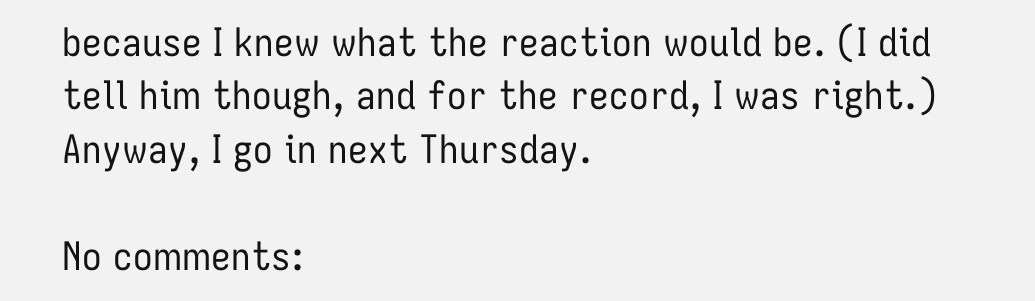because I knew what the reaction would be. (I did tell him though, and for the record, I was right.) Anyway, I go in next Thursday.

No comments: